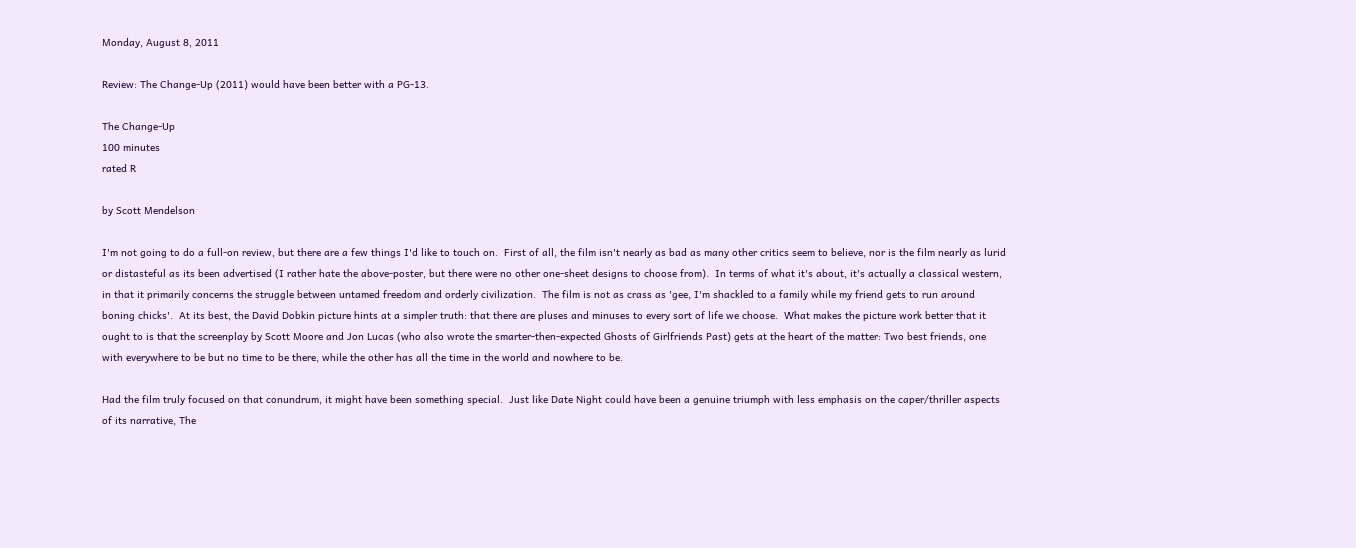Monday, August 8, 2011

Review: The Change-Up (2011) would have been better with a PG-13.

The Change-Up
100 minutes
rated R

by Scott Mendelson

I'm not going to do a full-on review, but there are a few things I'd like to touch on.  First of all, the film isn't nearly as bad as many other critics seem to believe, nor is the film nearly as lurid or distasteful as its been advertised (I rather hate the above-poster, but there were no other one-sheet designs to choose from).  In terms of what it's about, it's actually a classical western, in that it primarily concerns the struggle between untamed freedom and orderly civilization.  The film is not as crass as 'gee, I'm shackled to a family while my friend gets to run around boning chicks'.  At its best, the David Dobkin picture hints at a simpler truth: that there are pluses and minuses to every sort of life we choose.  What makes the picture work better that it ought to is that the screenplay by Scott Moore and Jon Lucas (who also wrote the smarter-then-expected Ghosts of Girlfriends Past) gets at the heart of the matter: Two best friends, one with everywhere to be but no time to be there, while the other has all the time in the world and nowhere to be.

Had the film truly focused on that conundrum, it might have been something special.  Just like Date Night could have been a genuine triumph with less emphasis on the caper/thriller aspects of its narrative, The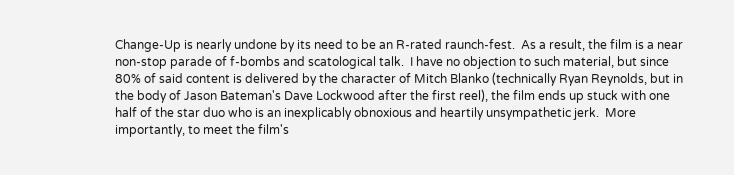Change-Up is nearly undone by its need to be an R-rated raunch-fest.  As a result, the film is a near non-stop parade of f-bombs and scatological talk.  I have no objection to such material, but since 80% of said content is delivered by the character of Mitch Blanko (technically Ryan Reynolds, but in the body of Jason Bateman's Dave Lockwood after the first reel), the film ends up stuck with one half of the star duo who is an inexplicably obnoxious and heartily unsympathetic jerk.  More importantly, to meet the film's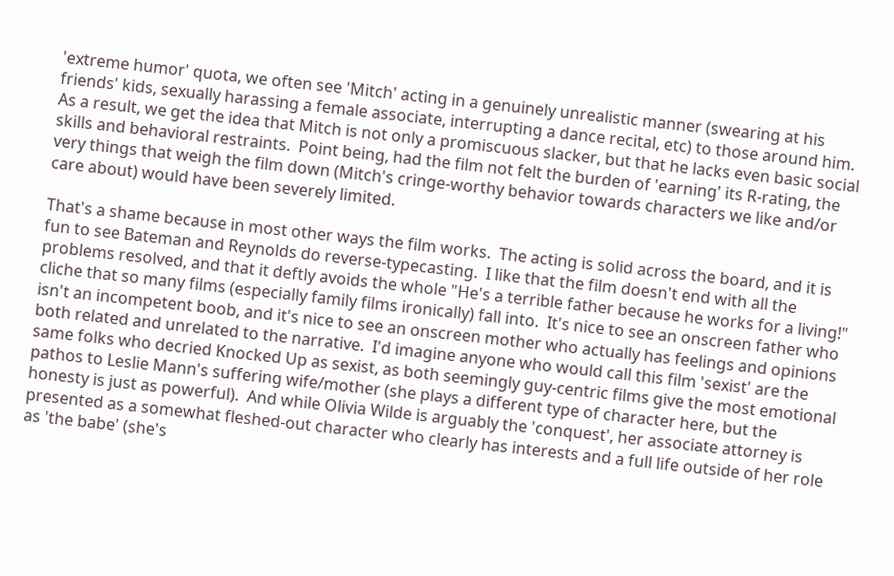'extreme humor' quota, we often see 'Mitch' acting in a genuinely unrealistic manner (swearing at his friends' kids, sexually harassing a female associate, interrupting a dance recital, etc) to those around him.  As a result, we get the idea that Mitch is not only a promiscuous slacker, but that he lacks even basic social skills and behavioral restraints.  Point being, had the film not felt the burden of 'earning' its R-rating, the very things that weigh the film down (Mitch's cringe-worthy behavior towards characters we like and/or care about) would have been severely limited.

That's a shame because in most other ways the film works.  The acting is solid across the board, and it is fun to see Bateman and Reynolds do reverse-typecasting.  I like that the film doesn't end with all the problems resolved, and that it deftly avoids the whole "He's a terrible father because he works for a living!" cliche that so many films (especially family films ironically) fall into.  It's nice to see an onscreen father who isn't an incompetent boob, and it's nice to see an onscreen mother who actually has feelings and opinions both related and unrelated to the narrative.  I'd imagine anyone who would call this film 'sexist' are the same folks who decried Knocked Up as sexist, as both seemingly guy-centric films give the most emotional pathos to Leslie Mann's suffering wife/mother (she plays a different type of character here, but the honesty is just as powerful).  And while Olivia Wilde is arguably the 'conquest', her associate attorney is presented as a somewhat fleshed-out character who clearly has interests and a full life outside of her role as 'the babe' (she's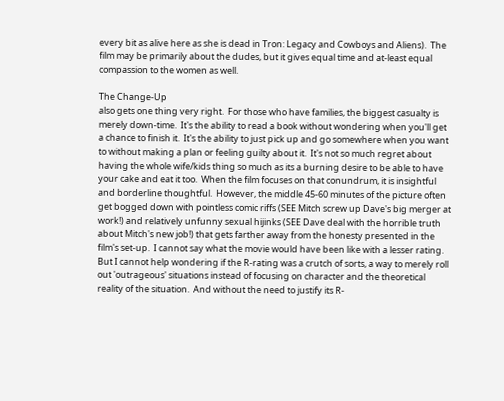every bit as alive here as she is dead in Tron: Legacy and Cowboys and Aliens).  The film may be primarily about the dudes, but it gives equal time and at-least equal compassion to the women as well.

The Change-Up
also gets one thing very right.  For those who have families, the biggest casualty is merely down-time.  It's the ability to read a book without wondering when you'll get a chance to finish it.  It's the ability to just pick up and go somewhere when you want to without making a plan or feeling guilty about it.  It's not so much regret about having the whole wife/kids thing so much as its a burning desire to be able to have your cake and eat it too.  When the film focuses on that conundrum, it is insightful and borderline thoughtful.  However, the middle 45-60 minutes of the picture often get bogged down with pointless comic riffs (SEE Mitch screw up Dave's big merger at work!) and relatively unfunny sexual hijinks (SEE Dave deal with the horrible truth about Mitch's new job!) that gets farther away from the honesty presented in the film's set-up.  I cannot say what the movie would have been like with a lesser rating.  But I cannot help wondering if the R-rating was a crutch of sorts, a way to merely roll out 'outrageous' situations instead of focusing on character and the theoretical reality of the situation.  And without the need to justify its R-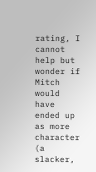rating, I cannot help but wonder if Mitch would have ended up as more character (a slacker,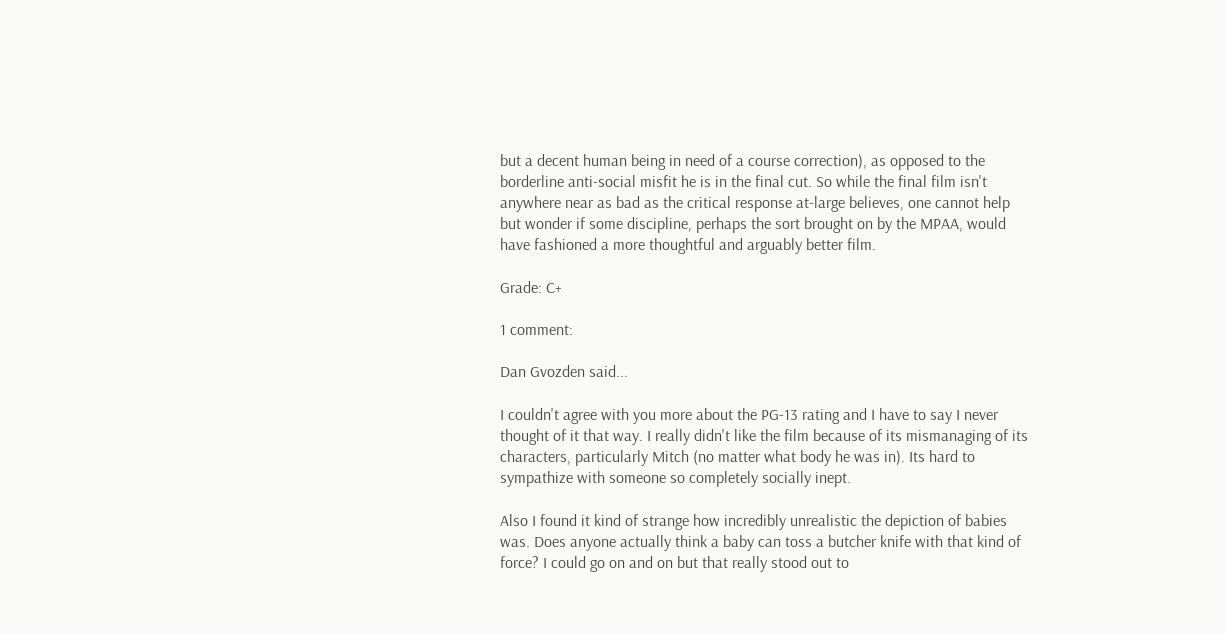but a decent human being in need of a course correction), as opposed to the borderline anti-social misfit he is in the final cut. So while the final film isn't anywhere near as bad as the critical response at-large believes, one cannot help but wonder if some discipline, perhaps the sort brought on by the MPAA, would have fashioned a more thoughtful and arguably better film.

Grade: C+

1 comment:

Dan Gvozden said...

I couldn't agree with you more about the PG-13 rating and I have to say I never thought of it that way. I really didn't like the film because of its mismanaging of its characters, particularly Mitch (no matter what body he was in). Its hard to sympathize with someone so completely socially inept.

Also I found it kind of strange how incredibly unrealistic the depiction of babies was. Does anyone actually think a baby can toss a butcher knife with that kind of force? I could go on and on but that really stood out to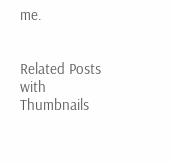me.


Related Posts with Thumbnails